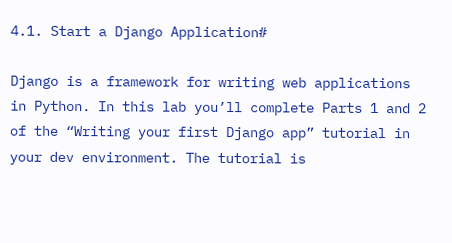4.1. Start a Django Application#

Django is a framework for writing web applications in Python. In this lab you’ll complete Parts 1 and 2 of the “Writing your first Django app” tutorial in your dev environment. The tutorial is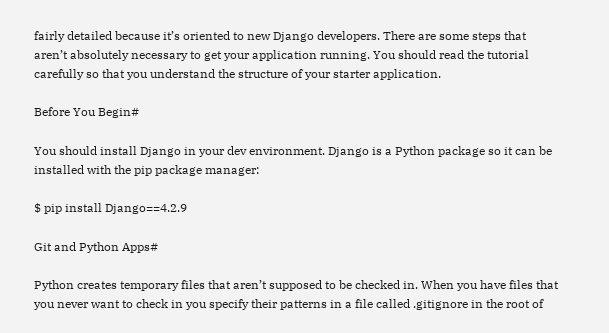fairly detailed because it’s oriented to new Django developers. There are some steps that aren’t absolutely necessary to get your application running. You should read the tutorial carefully so that you understand the structure of your starter application.

Before You Begin#

You should install Django in your dev environment. Django is a Python package so it can be installed with the pip package manager:

$ pip install Django==4.2.9

Git and Python Apps#

Python creates temporary files that aren’t supposed to be checked in. When you have files that you never want to check in you specify their patterns in a file called .gitignore in the root of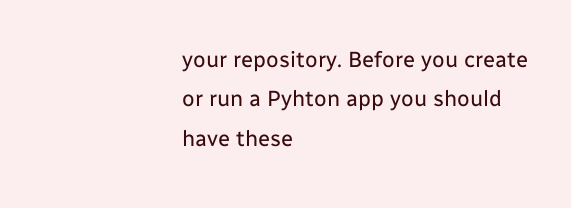your repository. Before you create or run a Pyhton app you should have these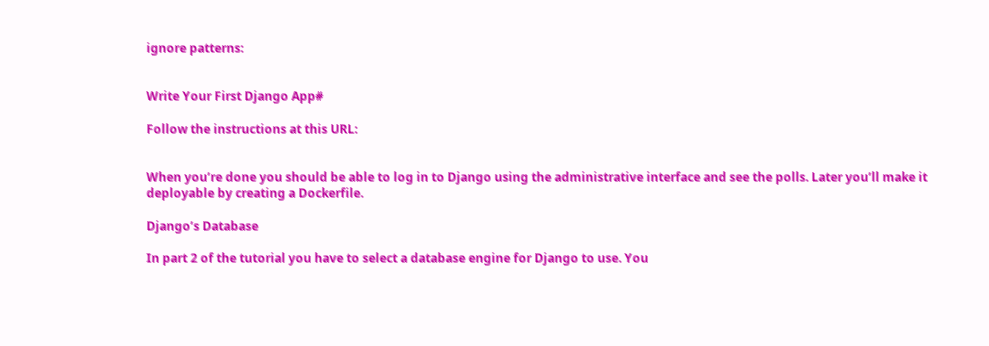ignore patterns:


Write Your First Django App#

Follow the instructions at this URL:


When you’re done you should be able to log in to Django using the administrative interface and see the polls. Later you’ll make it deployable by creating a Dockerfile.

Django’s Database

In part 2 of the tutorial you have to select a database engine for Django to use. You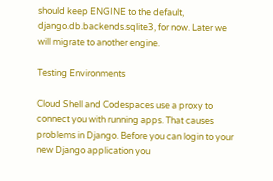should keep ENGINE to the default, django.db.backends.sqlite3, for now. Later we will migrate to another engine.

Testing Environments

Cloud Shell and Codespaces use a proxy to connect you with running apps. That causes problems in Django. Before you can login to your new Django application you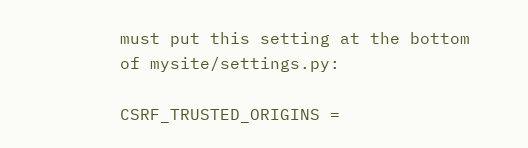must put this setting at the bottom of mysite/settings.py:

CSRF_TRUSTED_ORIGINS =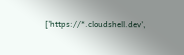['https://*.cloudshell.dev',